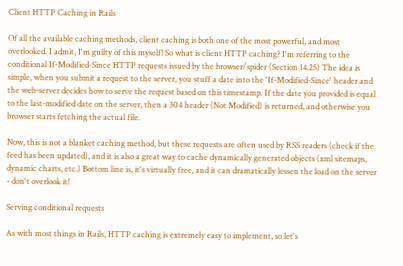Client HTTP Caching in Rails

Of all the available caching methods, client caching is both one of the most powerful, and most overlooked. I admit, I'm guilty of this myself! So what is client HTTP caching? I'm referring to the conditional If-Modified-Since HTTP requests issued by the browser/spider (Section 14.25) The idea is simple, when you submit a request to the server, you stuff a date into the 'If-Modified-Since' header and the web-server decides how to serve the request based on this timestamp. If the date you provided is equal to the last-modified date on the server, then a 304 header (Not Modified) is returned, and otherwise you browser starts fetching the actual file.

Now, this is not a blanket caching method, but these requests are often used by RSS readers (check if the feed has been updated), and it is also a great way to cache dynamically generated objects (xml sitemaps, dynamic charts, etc.) Bottom line is, it's virtually free, and it can dramatically lessen the load on the server - don't overlook it!

Serving conditional requests

As with most things in Rails, HTTP caching is extremely easy to implement, so let's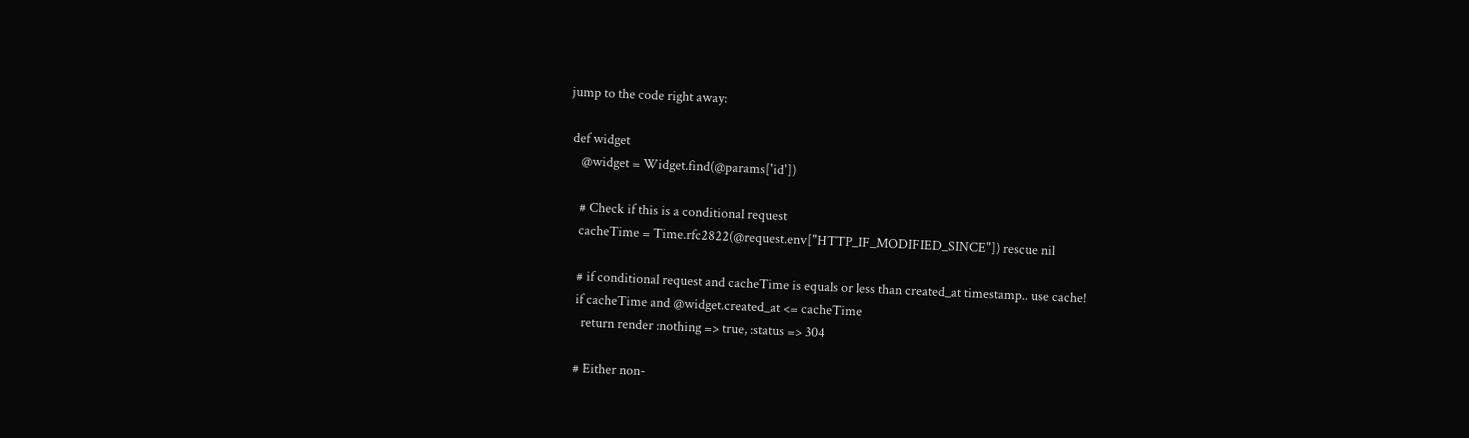jump to the code right away:

 def widget
    @widget = Widget.find(@params['id'])

    # Check if this is a conditional request
    cacheTime = Time.rfc2822(@request.env["HTTP_IF_MODIFIED_SINCE"]) rescue nil

    # if conditional request and cacheTime is equals or less than created_at timestamp.. use cache!
    if cacheTime and @widget.created_at <= cacheTime
      return render :nothing => true, :status => 304

    # Either non-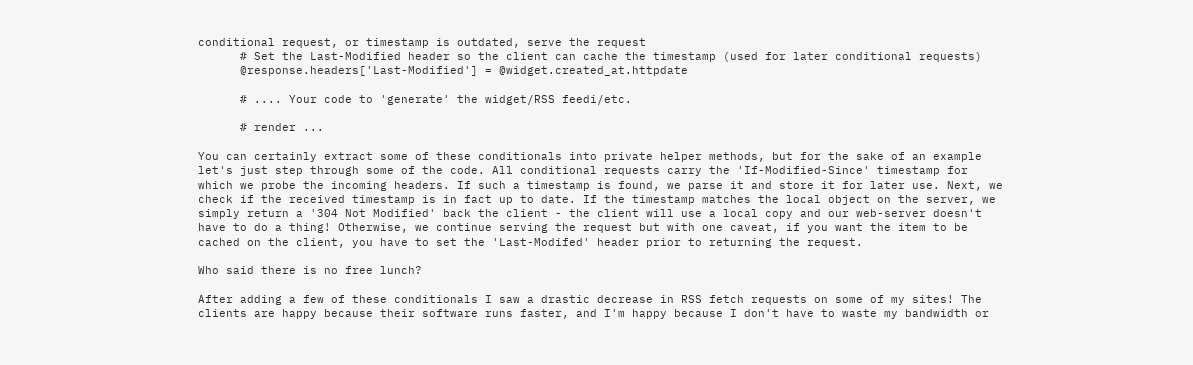conditional request, or timestamp is outdated, serve the request
      # Set the Last-Modified header so the client can cache the timestamp (used for later conditional requests)
      @response.headers['Last-Modified'] = @widget.created_at.httpdate

      # .... Your code to 'generate' the widget/RSS feedi/etc.

      # render ...

You can certainly extract some of these conditionals into private helper methods, but for the sake of an example let's just step through some of the code. All conditional requests carry the 'If-Modified-Since' timestamp for which we probe the incoming headers. If such a timestamp is found, we parse it and store it for later use. Next, we check if the received timestamp is in fact up to date. If the timestamp matches the local object on the server, we simply return a '304 Not Modified' back the client - the client will use a local copy and our web-server doesn't have to do a thing! Otherwise, we continue serving the request but with one caveat, if you want the item to be cached on the client, you have to set the 'Last-Modifed' header prior to returning the request.

Who said there is no free lunch?

After adding a few of these conditionals I saw a drastic decrease in RSS fetch requests on some of my sites! The clients are happy because their software runs faster, and I'm happy because I don't have to waste my bandwidth or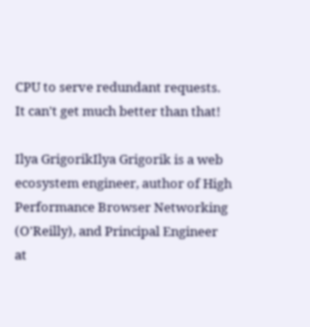CPU to serve redundant requests. It can't get much better than that!

Ilya GrigorikIlya Grigorik is a web ecosystem engineer, author of High Performance Browser Networking (O'Reilly), and Principal Engineer at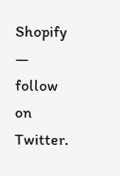Shopify — follow on Twitter.